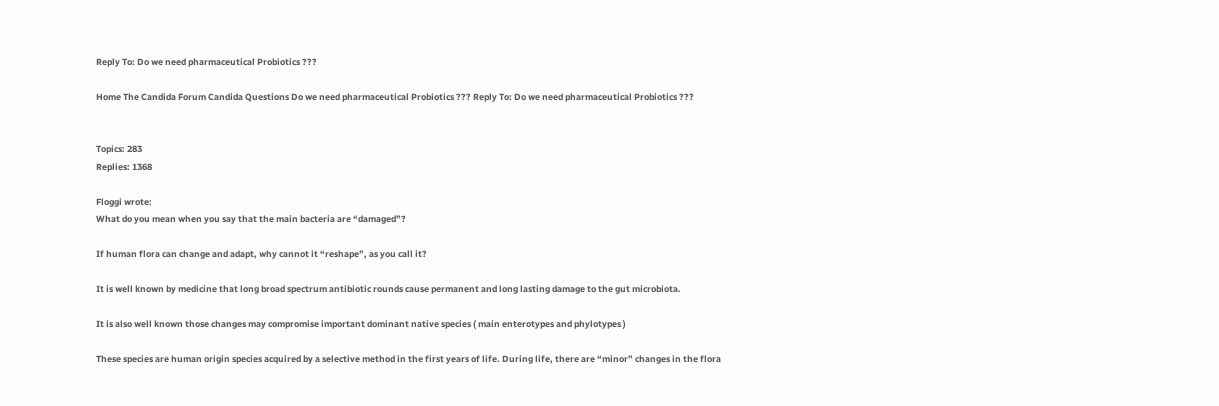Reply To: Do we need pharmaceutical Probiotics ???

Home The Candida Forum Candida Questions Do we need pharmaceutical Probiotics ??? Reply To: Do we need pharmaceutical Probiotics ???


Topics: 283
Replies: 1368

Floggi wrote:
What do you mean when you say that the main bacteria are “damaged”?

If human flora can change and adapt, why cannot it “reshape”, as you call it?

It is well known by medicine that long broad spectrum antibiotic rounds cause permanent and long lasting damage to the gut microbiota.

It is also well known those changes may compromise important dominant native species ( main enterotypes and phylotypes )

These species are human origin species acquired by a selective method in the first years of life. During life, there are “minor” changes in the flora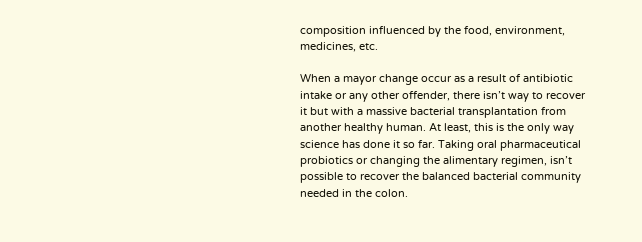composition influenced by the food, environment, medicines, etc.

When a mayor change occur as a result of antibiotic intake or any other offender, there isn’t way to recover it but with a massive bacterial transplantation from another healthy human. At least, this is the only way science has done it so far. Taking oral pharmaceutical probiotics or changing the alimentary regimen, isn’t possible to recover the balanced bacterial community needed in the colon.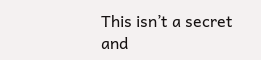This isn’t a secret and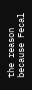the reason because Fecal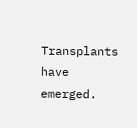Transplants have emerged.